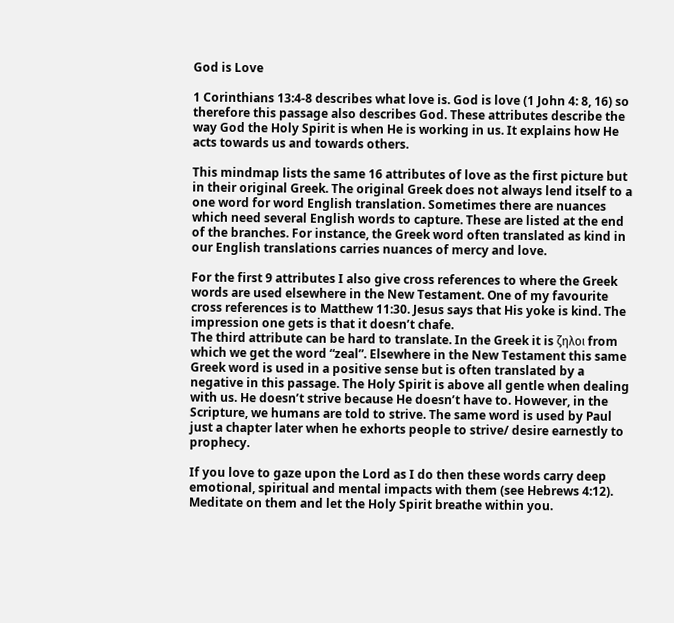God is Love

1 Corinthians 13:4-8 describes what love is. God is love (1 John 4: 8, 16) so therefore this passage also describes God. These attributes describe the way God the Holy Spirit is when He is working in us. It explains how He acts towards us and towards others.

This mindmap lists the same 16 attributes of love as the first picture but in their original Greek. The original Greek does not always lend itself to a one word for word English translation. Sometimes there are nuances which need several English words to capture. These are listed at the end of the branches. For instance, the Greek word often translated as kind in our English translations carries nuances of mercy and love.

For the first 9 attributes I also give cross references to where the Greek words are used elsewhere in the New Testament. One of my favourite cross references is to Matthew 11:30. Jesus says that His yoke is kind. The impression one gets is that it doesn’t chafe.
The third attribute can be hard to translate. In the Greek it is ζηλοι from which we get the word “zeal”. Elsewhere in the New Testament this same Greek word is used in a positive sense but is often translated by a negative in this passage. The Holy Spirit is above all gentle when dealing with us. He doesn’t strive because He doesn’t have to. However, in the Scripture, we humans are told to strive. The same word is used by Paul just a chapter later when he exhorts people to strive/ desire earnestly to prophecy.

If you love to gaze upon the Lord as I do then these words carry deep emotional, spiritual and mental impacts with them (see Hebrews 4:12). Meditate on them and let the Holy Spirit breathe within you.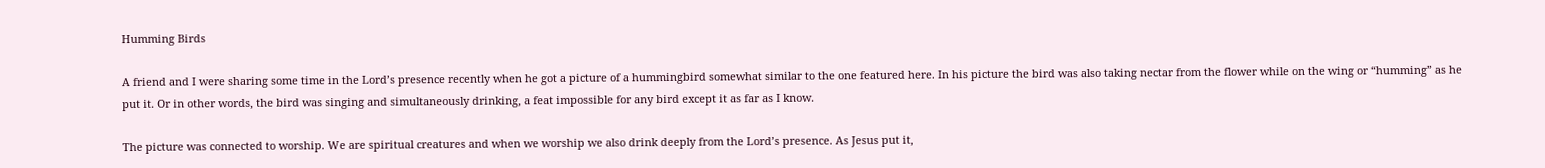Humming Birds

A friend and I were sharing some time in the Lord’s presence recently when he got a picture of a hummingbird somewhat similar to the one featured here. In his picture the bird was also taking nectar from the flower while on the wing or “humming” as he put it. Or in other words, the bird was singing and simultaneously drinking, a feat impossible for any bird except it as far as I know.

The picture was connected to worship. We are spiritual creatures and when we worship we also drink deeply from the Lord’s presence. As Jesus put it,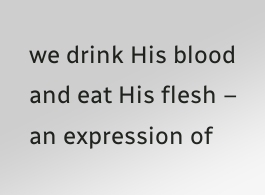we drink His blood and eat His flesh – an expression of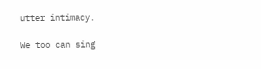utter intimacy.

We too can sing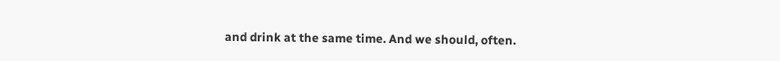and drink at the same time. And we should, often.